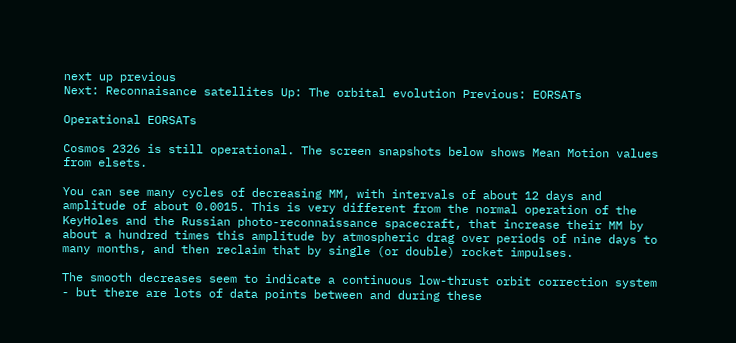next up previous
Next: Reconnaisance satellites Up: The orbital evolution Previous: EORSATs

Operational EORSATs

Cosmos 2326 is still operational. The screen snapshots below shows Mean Motion values from elsets.

You can see many cycles of decreasing MM, with intervals of about 12 days and amplitude of about 0.0015. This is very different from the normal operation of the KeyHoles and the Russian photo-reconnaissance spacecraft, that increase their MM by about a hundred times this amplitude by atmospheric drag over periods of nine days to many months, and then reclaim that by single (or double) rocket impulses.

The smooth decreases seem to indicate a continuous low-thrust orbit correction system - but there are lots of data points between and during these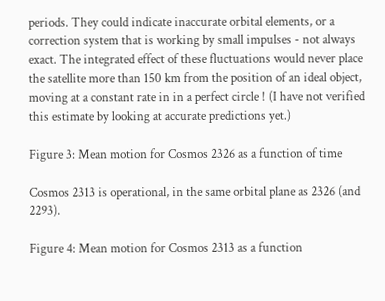periods. They could indicate inaccurate orbital elements, or a correction system that is working by small impulses - not always exact. The integrated effect of these fluctuations would never place the satellite more than 150 km from the position of an ideal object, moving at a constant rate in in a perfect circle ! (I have not verified this estimate by looking at accurate predictions yet.)

Figure 3: Mean motion for Cosmos 2326 as a function of time

Cosmos 2313 is operational, in the same orbital plane as 2326 (and 2293).

Figure 4: Mean motion for Cosmos 2313 as a function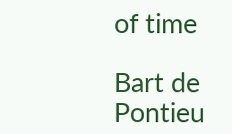of time

Bart de Pontieu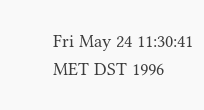Fri May 24 11:30:41 MET DST 1996